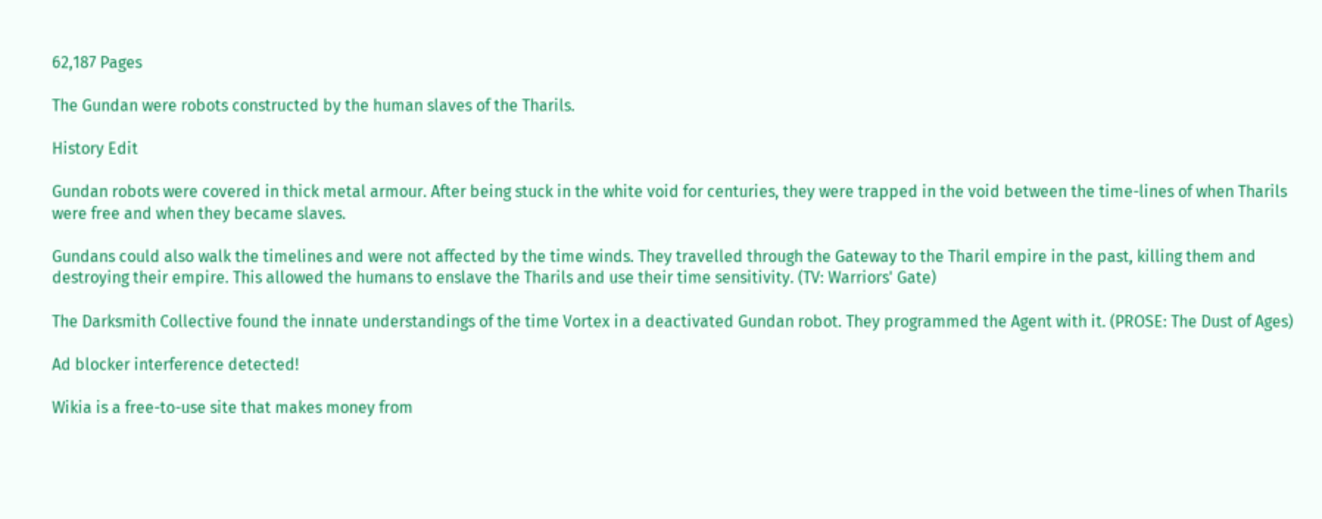62,187 Pages

The Gundan were robots constructed by the human slaves of the Tharils.

History Edit

Gundan robots were covered in thick metal armour. After being stuck in the white void for centuries, they were trapped in the void between the time-lines of when Tharils were free and when they became slaves.

Gundans could also walk the timelines and were not affected by the time winds. They travelled through the Gateway to the Tharil empire in the past, killing them and destroying their empire. This allowed the humans to enslave the Tharils and use their time sensitivity. (TV: Warriors' Gate)

The Darksmith Collective found the innate understandings of the time Vortex in a deactivated Gundan robot. They programmed the Agent with it. (PROSE: The Dust of Ages)

Ad blocker interference detected!

Wikia is a free-to-use site that makes money from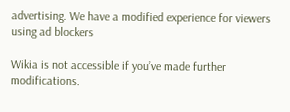advertising. We have a modified experience for viewers using ad blockers

Wikia is not accessible if you’ve made further modifications.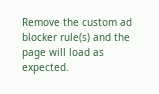Remove the custom ad blocker rule(s) and the page will load as expected.